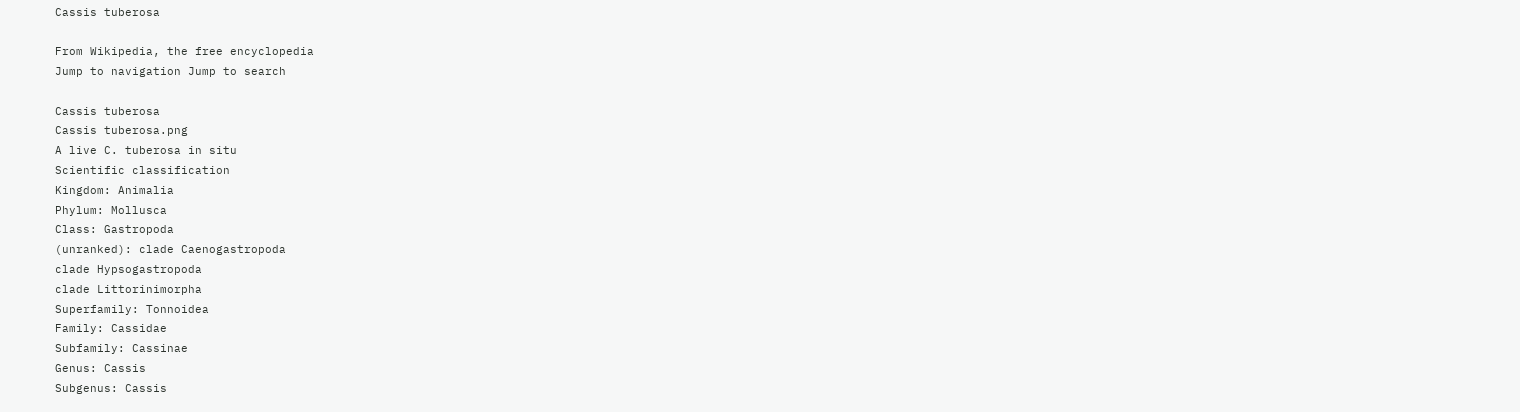Cassis tuberosa

From Wikipedia, the free encyclopedia
Jump to navigation Jump to search

Cassis tuberosa
Cassis tuberosa.png
A live C. tuberosa in situ
Scientific classification
Kingdom: Animalia
Phylum: Mollusca
Class: Gastropoda
(unranked): clade Caenogastropoda
clade Hypsogastropoda
clade Littorinimorpha
Superfamily: Tonnoidea
Family: Cassidae
Subfamily: Cassinae
Genus: Cassis
Subgenus: Cassis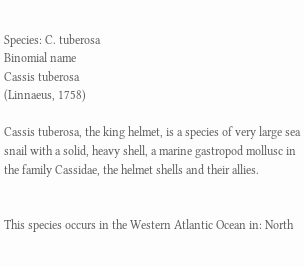Species: C. tuberosa
Binomial name
Cassis tuberosa
(Linnaeus, 1758)

Cassis tuberosa, the king helmet, is a species of very large sea snail with a solid, heavy shell, a marine gastropod mollusc in the family Cassidae, the helmet shells and their allies.


This species occurs in the Western Atlantic Ocean in: North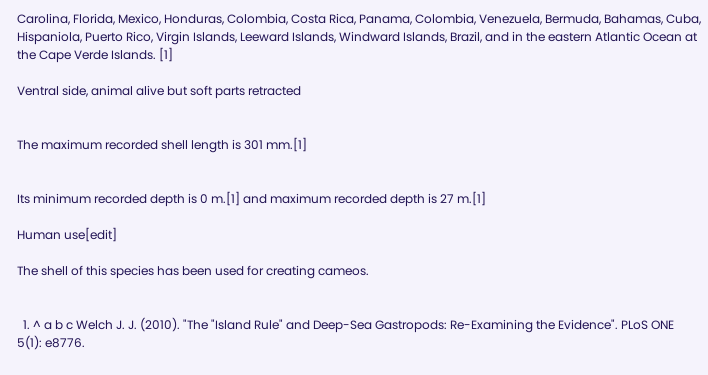Carolina, Florida, Mexico, Honduras, Colombia, Costa Rica, Panama, Colombia, Venezuela, Bermuda, Bahamas, Cuba, Hispaniola, Puerto Rico, Virgin Islands, Leeward Islands, Windward Islands, Brazil, and in the eastern Atlantic Ocean at the Cape Verde Islands. [1]

Ventral side, animal alive but soft parts retracted


The maximum recorded shell length is 301 mm.[1]


Its minimum recorded depth is 0 m.[1] and maximum recorded depth is 27 m.[1]

Human use[edit]

The shell of this species has been used for creating cameos.


  1. ^ a b c Welch J. J. (2010). "The "Island Rule" and Deep-Sea Gastropods: Re-Examining the Evidence". PLoS ONE 5(1): e8776.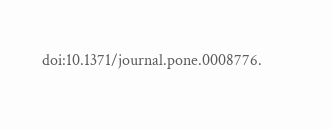doi:10.1371/journal.pone.0008776.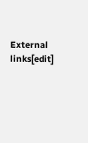External links[edit]